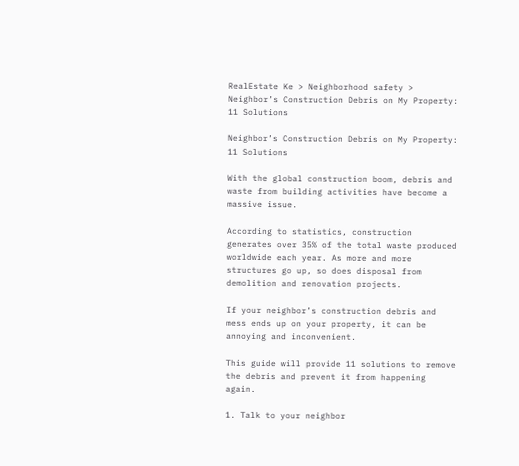RealEstate Ke > Neighborhood safety > Neighbor’s Construction Debris on My Property: 11 Solutions

Neighbor’s Construction Debris on My Property: 11 Solutions

With the global construction boom, debris and waste from building activities have become a massive issue.

According to statistics, construction generates over 35% of the total waste produced worldwide each year. As more and more structures go up, so does disposal from demolition and renovation projects.

If your neighbor’s construction debris and mess ends up on your property, it can be annoying and inconvenient.

This guide will provide 11 solutions to remove the debris and prevent it from happening again.

1. Talk to your neighbor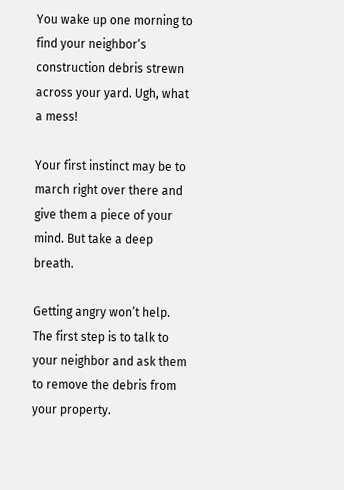You wake up one morning to find your neighbor‘s construction debris strewn across your yard. Ugh, what a mess!

Your first instinct may be to march right over there and give them a piece of your mind. But take a deep breath.

Getting angry won’t help. The first step is to talk to your neighbor and ask them to remove the debris from your property.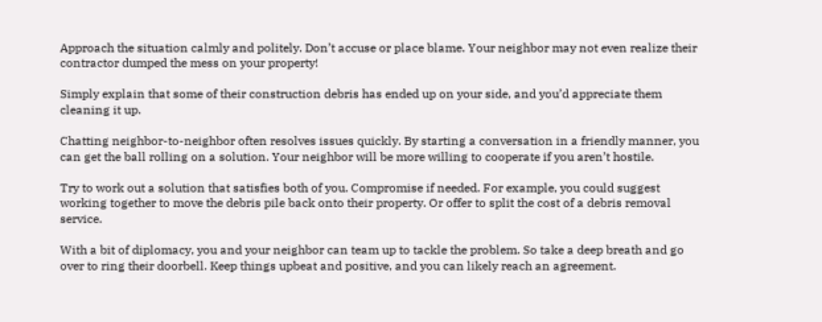Approach the situation calmly and politely. Don’t accuse or place blame. Your neighbor may not even realize their contractor dumped the mess on your property!

Simply explain that some of their construction debris has ended up on your side, and you’d appreciate them cleaning it up.

Chatting neighbor-to-neighbor often resolves issues quickly. By starting a conversation in a friendly manner, you can get the ball rolling on a solution. Your neighbor will be more willing to cooperate if you aren’t hostile.

Try to work out a solution that satisfies both of you. Compromise if needed. For example, you could suggest working together to move the debris pile back onto their property. Or offer to split the cost of a debris removal service.

With a bit of diplomacy, you and your neighbor can team up to tackle the problem. So take a deep breath and go over to ring their doorbell. Keep things upbeat and positive, and you can likely reach an agreement.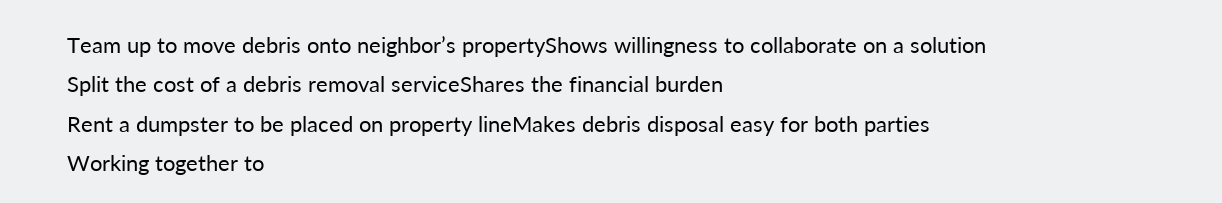Team up to move debris onto neighbor’s propertyShows willingness to collaborate on a solution
Split the cost of a debris removal serviceShares the financial burden
Rent a dumpster to be placed on property lineMakes debris disposal easy for both parties
Working together to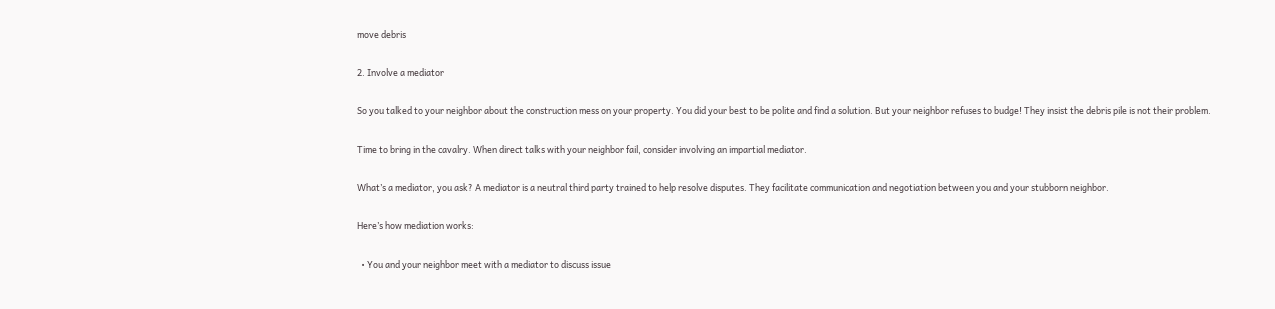move debris

2. Involve a mediator

So you talked to your neighbor about the construction mess on your property. You did your best to be polite and find a solution. But your neighbor refuses to budge! They insist the debris pile is not their problem.

Time to bring in the cavalry. When direct talks with your neighbor fail, consider involving an impartial mediator.

What’s a mediator, you ask? A mediator is a neutral third party trained to help resolve disputes. They facilitate communication and negotiation between you and your stubborn neighbor.

Here’s how mediation works:

  • You and your neighbor meet with a mediator to discuss issue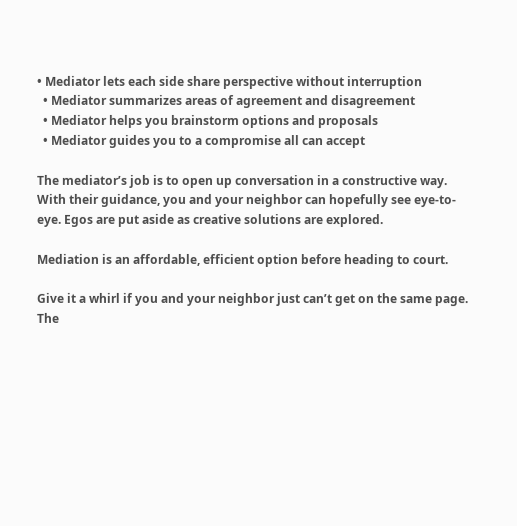• Mediator lets each side share perspective without interruption
  • Mediator summarizes areas of agreement and disagreement
  • Mediator helps you brainstorm options and proposals
  • Mediator guides you to a compromise all can accept

The mediator’s job is to open up conversation in a constructive way. With their guidance, you and your neighbor can hopefully see eye-to-eye. Egos are put aside as creative solutions are explored.

Mediation is an affordable, efficient option before heading to court.

Give it a whirl if you and your neighbor just can’t get on the same page. The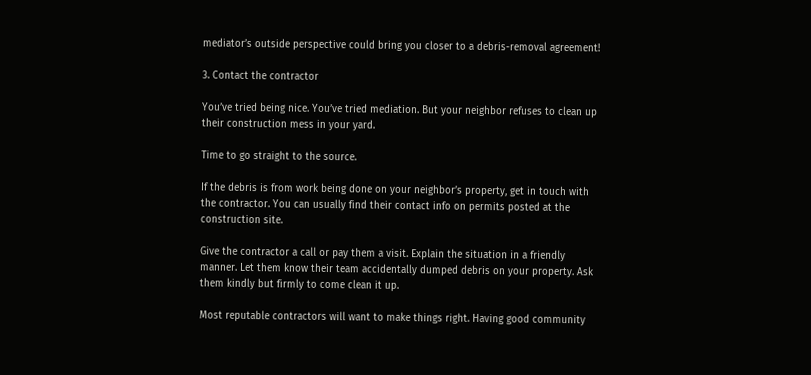mediator’s outside perspective could bring you closer to a debris-removal agreement!

3. Contact the contractor

You’ve tried being nice. You’ve tried mediation. But your neighbor refuses to clean up their construction mess in your yard.

Time to go straight to the source.

If the debris is from work being done on your neighbor’s property, get in touch with the contractor. You can usually find their contact info on permits posted at the construction site.

Give the contractor a call or pay them a visit. Explain the situation in a friendly manner. Let them know their team accidentally dumped debris on your property. Ask them kindly but firmly to come clean it up.

Most reputable contractors will want to make things right. Having good community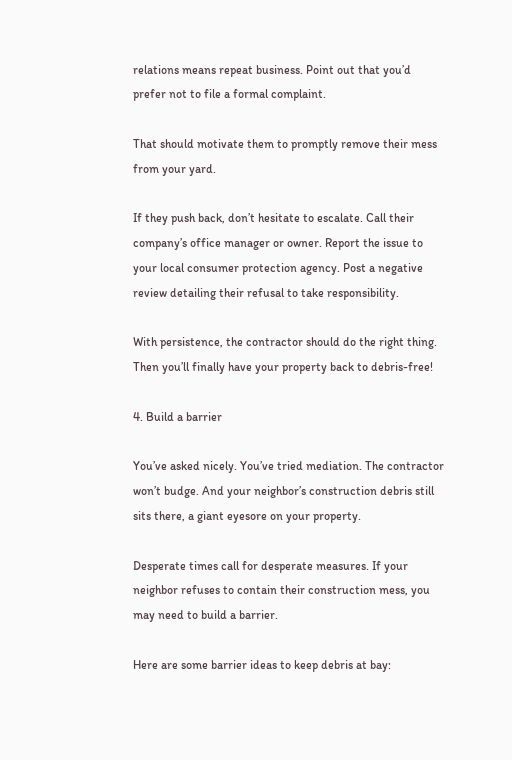relations means repeat business. Point out that you’d prefer not to file a formal complaint.

That should motivate them to promptly remove their mess from your yard.

If they push back, don’t hesitate to escalate. Call their company’s office manager or owner. Report the issue to your local consumer protection agency. Post a negative review detailing their refusal to take responsibility.

With persistence, the contractor should do the right thing. Then you’ll finally have your property back to debris-free!

4. Build a barrier

You’ve asked nicely. You’ve tried mediation. The contractor won’t budge. And your neighbor’s construction debris still sits there, a giant eyesore on your property.

Desperate times call for desperate measures. If your neighbor refuses to contain their construction mess, you may need to build a barrier.

Here are some barrier ideas to keep debris at bay: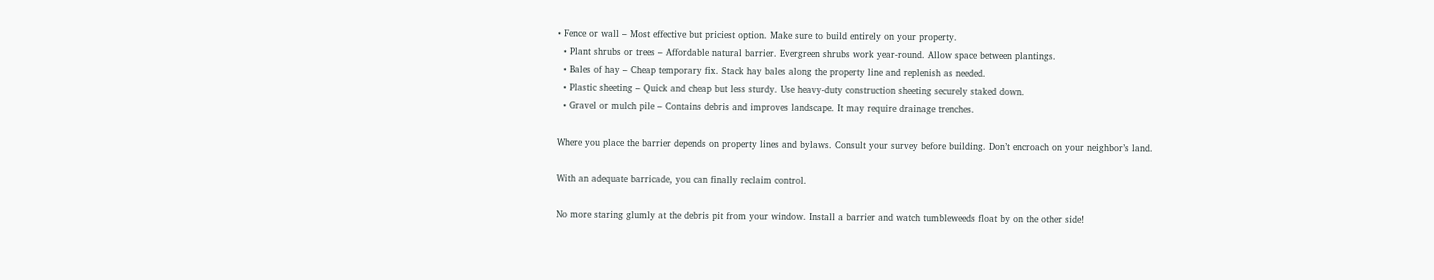• Fence or wall – Most effective but priciest option. Make sure to build entirely on your property.
  • Plant shrubs or trees – Affordable natural barrier. Evergreen shrubs work year-round. Allow space between plantings.
  • Bales of hay – Cheap temporary fix. Stack hay bales along the property line and replenish as needed.
  • Plastic sheeting – Quick and cheap but less sturdy. Use heavy-duty construction sheeting securely staked down.
  • Gravel or mulch pile – Contains debris and improves landscape. It may require drainage trenches.

Where you place the barrier depends on property lines and bylaws. Consult your survey before building. Don’t encroach on your neighbor’s land.

With an adequate barricade, you can finally reclaim control.

No more staring glumly at the debris pit from your window. Install a barrier and watch tumbleweeds float by on the other side!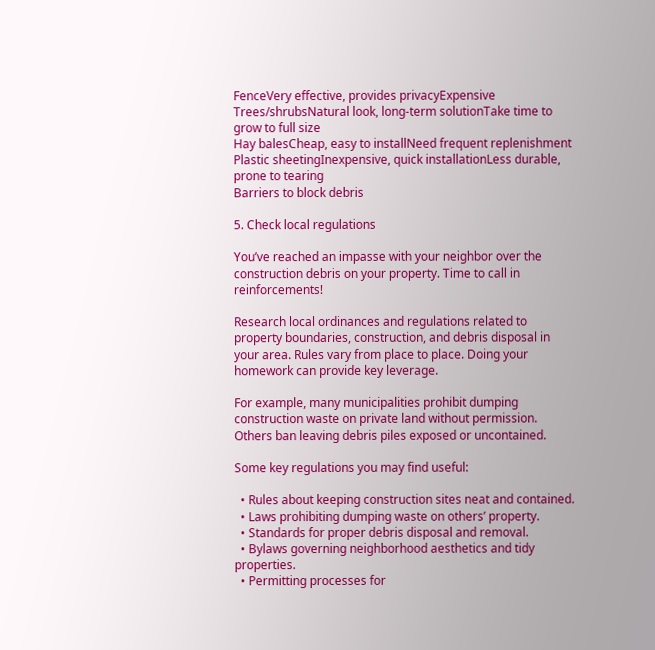FenceVery effective, provides privacyExpensive
Trees/shrubsNatural look, long-term solutionTake time to grow to full size
Hay balesCheap, easy to installNeed frequent replenishment
Plastic sheetingInexpensive, quick installationLess durable, prone to tearing
Barriers to block debris

5. Check local regulations

You’ve reached an impasse with your neighbor over the construction debris on your property. Time to call in reinforcements!

Research local ordinances and regulations related to property boundaries, construction, and debris disposal in your area. Rules vary from place to place. Doing your homework can provide key leverage.

For example, many municipalities prohibit dumping construction waste on private land without permission. Others ban leaving debris piles exposed or uncontained.

Some key regulations you may find useful:

  • Rules about keeping construction sites neat and contained.
  • Laws prohibiting dumping waste on others’ property.
  • Standards for proper debris disposal and removal.
  • Bylaws governing neighborhood aesthetics and tidy properties.
  • Permitting processes for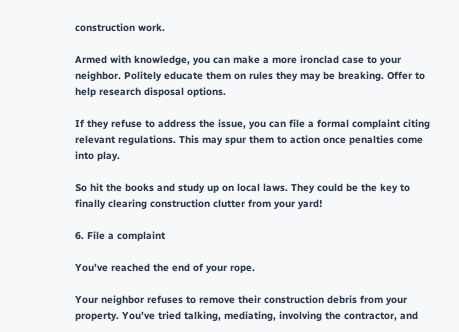construction work.

Armed with knowledge, you can make a more ironclad case to your neighbor. Politely educate them on rules they may be breaking. Offer to help research disposal options.

If they refuse to address the issue, you can file a formal complaint citing relevant regulations. This may spur them to action once penalties come into play.

So hit the books and study up on local laws. They could be the key to finally clearing construction clutter from your yard!

6. File a complaint

You’ve reached the end of your rope.

Your neighbor refuses to remove their construction debris from your property. You’ve tried talking, mediating, involving the contractor, and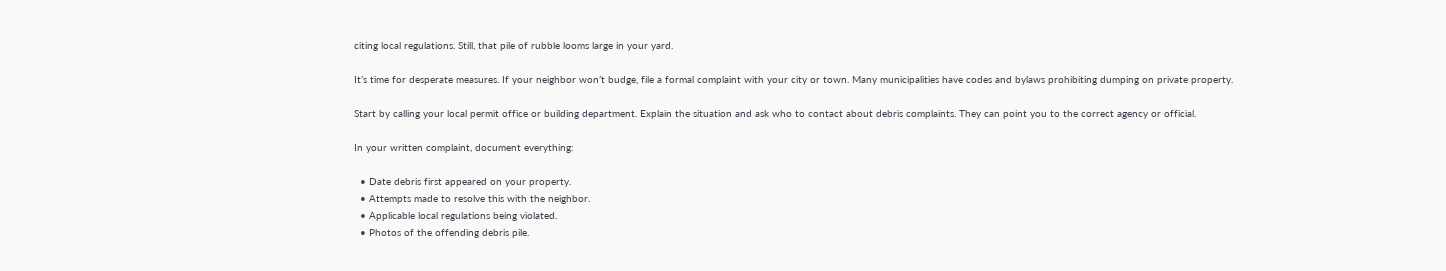citing local regulations. Still, that pile of rubble looms large in your yard.

It’s time for desperate measures. If your neighbor won’t budge, file a formal complaint with your city or town. Many municipalities have codes and bylaws prohibiting dumping on private property.

Start by calling your local permit office or building department. Explain the situation and ask who to contact about debris complaints. They can point you to the correct agency or official.

In your written complaint, document everything:

  • Date debris first appeared on your property.
  • Attempts made to resolve this with the neighbor.
  • Applicable local regulations being violated.
  • Photos of the offending debris pile.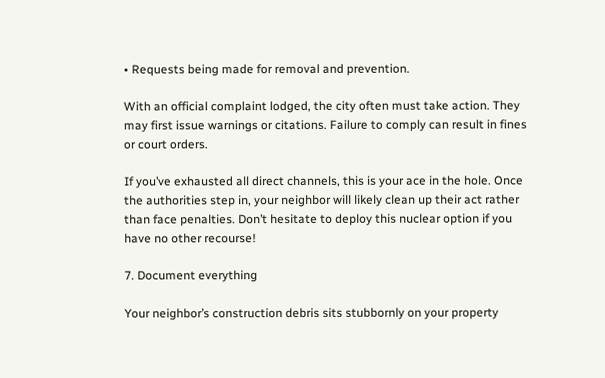• Requests being made for removal and prevention.

With an official complaint lodged, the city often must take action. They may first issue warnings or citations. Failure to comply can result in fines or court orders.

If you’ve exhausted all direct channels, this is your ace in the hole. Once the authorities step in, your neighbor will likely clean up their act rather than face penalties. Don’t hesitate to deploy this nuclear option if you have no other recourse!

7. Document everything

Your neighbor’s construction debris sits stubbornly on your property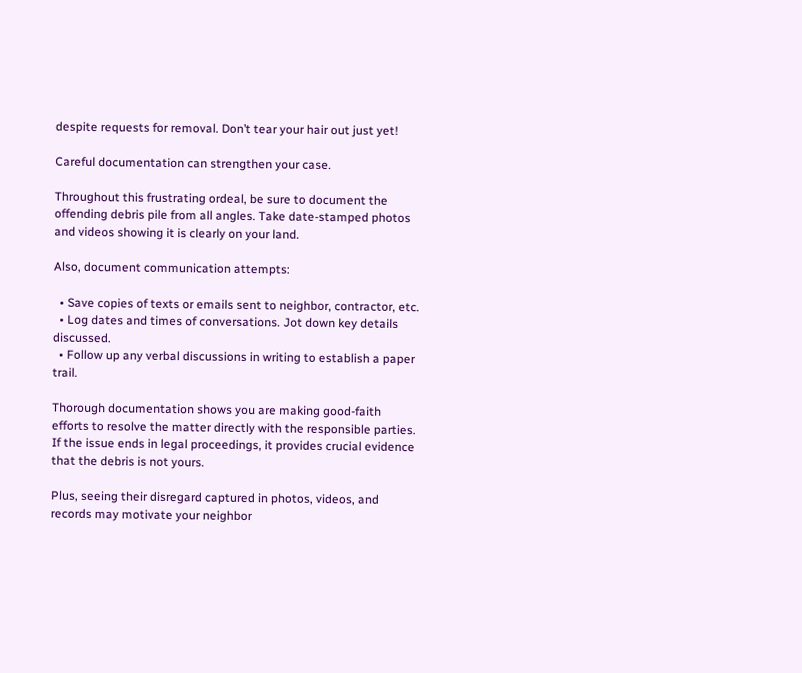despite requests for removal. Don’t tear your hair out just yet!

Careful documentation can strengthen your case.

Throughout this frustrating ordeal, be sure to document the offending debris pile from all angles. Take date-stamped photos and videos showing it is clearly on your land.

Also, document communication attempts:

  • Save copies of texts or emails sent to neighbor, contractor, etc.
  • Log dates and times of conversations. Jot down key details discussed.
  • Follow up any verbal discussions in writing to establish a paper trail.

Thorough documentation shows you are making good-faith efforts to resolve the matter directly with the responsible parties. If the issue ends in legal proceedings, it provides crucial evidence that the debris is not yours.

Plus, seeing their disregard captured in photos, videos, and records may motivate your neighbor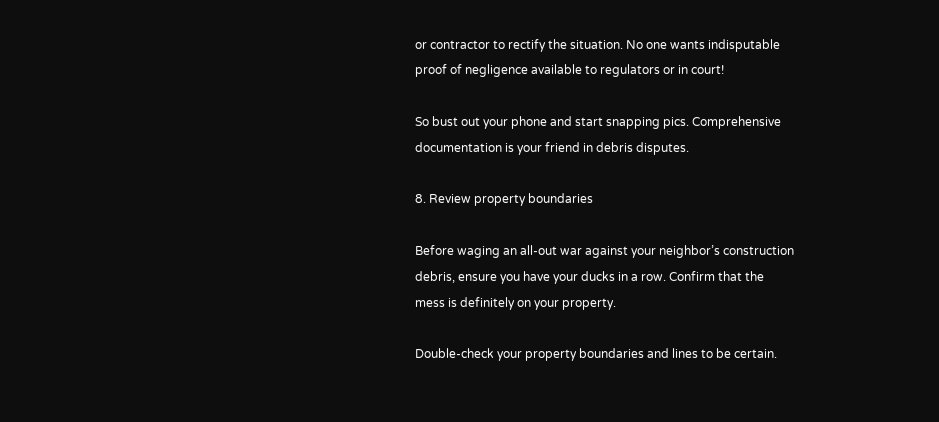or contractor to rectify the situation. No one wants indisputable proof of negligence available to regulators or in court!

So bust out your phone and start snapping pics. Comprehensive documentation is your friend in debris disputes.

8. Review property boundaries

Before waging an all-out war against your neighbor’s construction debris, ensure you have your ducks in a row. Confirm that the mess is definitely on your property.

Double-check your property boundaries and lines to be certain.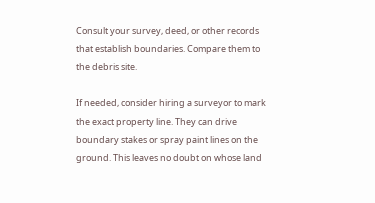Consult your survey, deed, or other records that establish boundaries. Compare them to the debris site.

If needed, consider hiring a surveyor to mark the exact property line. They can drive boundary stakes or spray paint lines on the ground. This leaves no doubt on whose land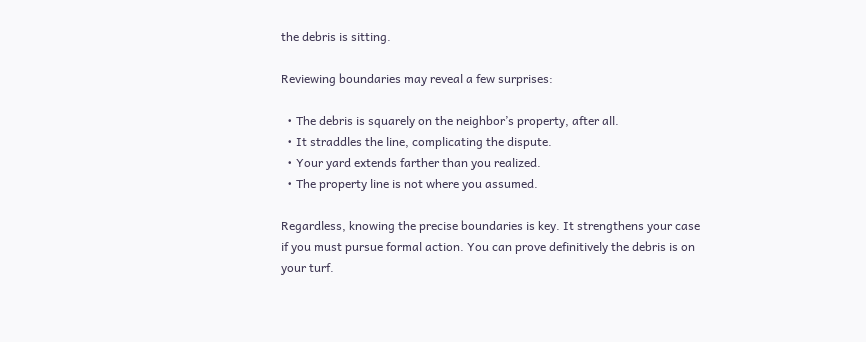the debris is sitting.

Reviewing boundaries may reveal a few surprises:

  • The debris is squarely on the neighbor’s property, after all.
  • It straddles the line, complicating the dispute.
  • Your yard extends farther than you realized.
  • The property line is not where you assumed.

Regardless, knowing the precise boundaries is key. It strengthens your case if you must pursue formal action. You can prove definitively the debris is on your turf.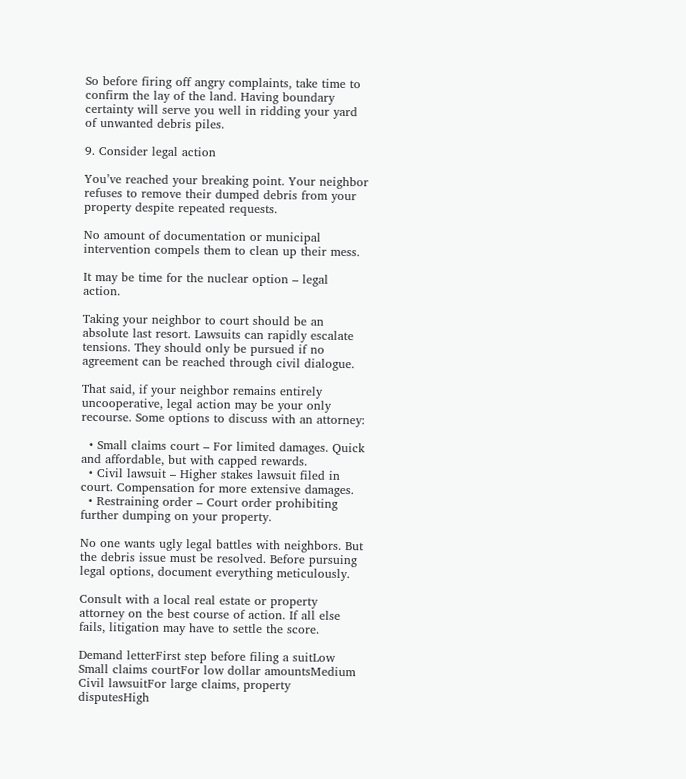So before firing off angry complaints, take time to confirm the lay of the land. Having boundary certainty will serve you well in ridding your yard of unwanted debris piles.

9. Consider legal action

You’ve reached your breaking point. Your neighbor refuses to remove their dumped debris from your property despite repeated requests.

No amount of documentation or municipal intervention compels them to clean up their mess.

It may be time for the nuclear option – legal action.

Taking your neighbor to court should be an absolute last resort. Lawsuits can rapidly escalate tensions. They should only be pursued if no agreement can be reached through civil dialogue.

That said, if your neighbor remains entirely uncooperative, legal action may be your only recourse. Some options to discuss with an attorney:

  • Small claims court – For limited damages. Quick and affordable, but with capped rewards.
  • Civil lawsuit – Higher stakes lawsuit filed in court. Compensation for more extensive damages.
  • Restraining order – Court order prohibiting further dumping on your property.

No one wants ugly legal battles with neighbors. But the debris issue must be resolved. Before pursuing legal options, document everything meticulously.

Consult with a local real estate or property attorney on the best course of action. If all else fails, litigation may have to settle the score.

Demand letterFirst step before filing a suitLow
Small claims courtFor low dollar amountsMedium
Civil lawsuitFor large claims, property disputesHigh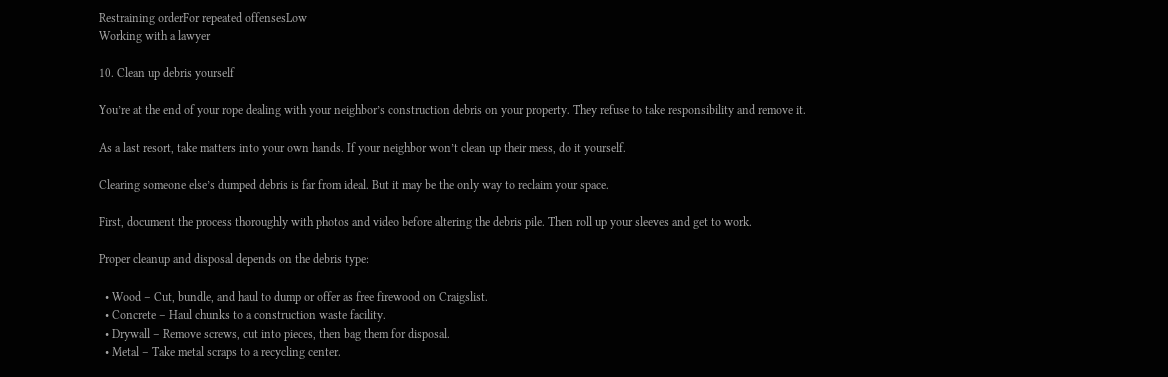Restraining orderFor repeated offensesLow
Working with a lawyer

10. Clean up debris yourself

You’re at the end of your rope dealing with your neighbor’s construction debris on your property. They refuse to take responsibility and remove it.

As a last resort, take matters into your own hands. If your neighbor won’t clean up their mess, do it yourself.

Clearing someone else’s dumped debris is far from ideal. But it may be the only way to reclaim your space.

First, document the process thoroughly with photos and video before altering the debris pile. Then roll up your sleeves and get to work.

Proper cleanup and disposal depends on the debris type:

  • Wood – Cut, bundle, and haul to dump or offer as free firewood on Craigslist.
  • Concrete – Haul chunks to a construction waste facility.
  • Drywall – Remove screws, cut into pieces, then bag them for disposal.
  • Metal – Take metal scraps to a recycling center.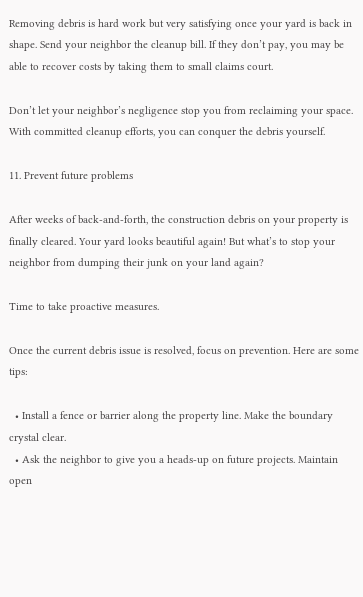Removing debris is hard work but very satisfying once your yard is back in shape. Send your neighbor the cleanup bill. If they don’t pay, you may be able to recover costs by taking them to small claims court.

Don’t let your neighbor’s negligence stop you from reclaiming your space. With committed cleanup efforts, you can conquer the debris yourself.

11. Prevent future problems

After weeks of back-and-forth, the construction debris on your property is finally cleared. Your yard looks beautiful again! But what’s to stop your neighbor from dumping their junk on your land again?

Time to take proactive measures.

Once the current debris issue is resolved, focus on prevention. Here are some tips:

  • Install a fence or barrier along the property line. Make the boundary crystal clear.
  • Ask the neighbor to give you a heads-up on future projects. Maintain open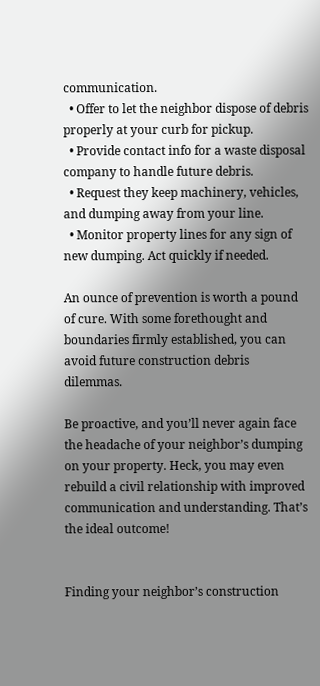communication.
  • Offer to let the neighbor dispose of debris properly at your curb for pickup.
  • Provide contact info for a waste disposal company to handle future debris.
  • Request they keep machinery, vehicles, and dumping away from your line.
  • Monitor property lines for any sign of new dumping. Act quickly if needed.

An ounce of prevention is worth a pound of cure. With some forethought and boundaries firmly established, you can avoid future construction debris dilemmas.

Be proactive, and you’ll never again face the headache of your neighbor’s dumping on your property. Heck, you may even rebuild a civil relationship with improved communication and understanding. That’s the ideal outcome!


Finding your neighbor’s construction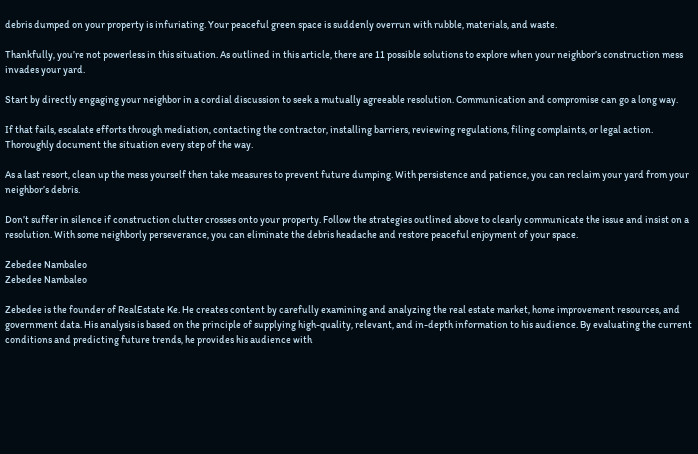debris dumped on your property is infuriating. Your peaceful green space is suddenly overrun with rubble, materials, and waste.

Thankfully, you’re not powerless in this situation. As outlined in this article, there are 11 possible solutions to explore when your neighbor’s construction mess invades your yard.

Start by directly engaging your neighbor in a cordial discussion to seek a mutually agreeable resolution. Communication and compromise can go a long way.

If that fails, escalate efforts through mediation, contacting the contractor, installing barriers, reviewing regulations, filing complaints, or legal action. Thoroughly document the situation every step of the way.

As a last resort, clean up the mess yourself then take measures to prevent future dumping. With persistence and patience, you can reclaim your yard from your neighbor’s debris.

Don’t suffer in silence if construction clutter crosses onto your property. Follow the strategies outlined above to clearly communicate the issue and insist on a resolution. With some neighborly perseverance, you can eliminate the debris headache and restore peaceful enjoyment of your space.

Zebedee Nambaleo
Zebedee Nambaleo

Zebedee is the founder of RealEstate Ke. He creates content by carefully examining and analyzing the real estate market, home improvement resources, and government data. His analysis is based on the principle of supplying high-quality, relevant, and in-depth information to his audience. By evaluating the current conditions and predicting future trends, he provides his audience with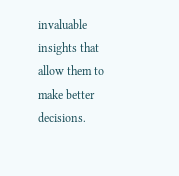invaluable insights that allow them to make better decisions.